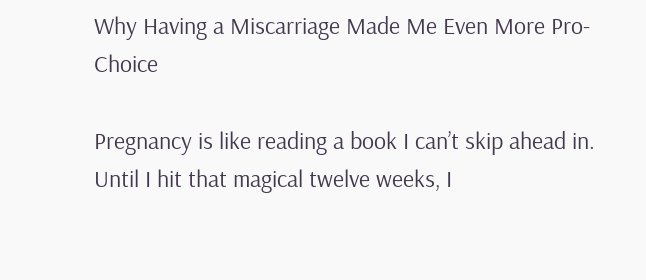Why Having a Miscarriage Made Me Even More Pro-Choice

Pregnancy is like reading a book I can’t skip ahead in. Until I hit that magical twelve weeks, I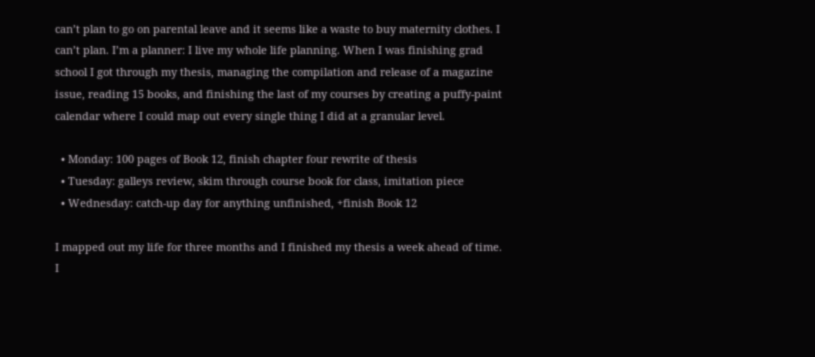can’t plan to go on parental leave and it seems like a waste to buy maternity clothes. I can’t plan. I’m a planner: I live my whole life planning. When I was finishing grad school I got through my thesis, managing the compilation and release of a magazine issue, reading 15 books, and finishing the last of my courses by creating a puffy-paint calendar where I could map out every single thing I did at a granular level.

  • Monday: 100 pages of Book 12, finish chapter four rewrite of thesis
  • Tuesday: galleys review, skim through course book for class, imitation piece
  • Wednesday: catch-up day for anything unfinished, +finish Book 12

I mapped out my life for three months and I finished my thesis a week ahead of time. I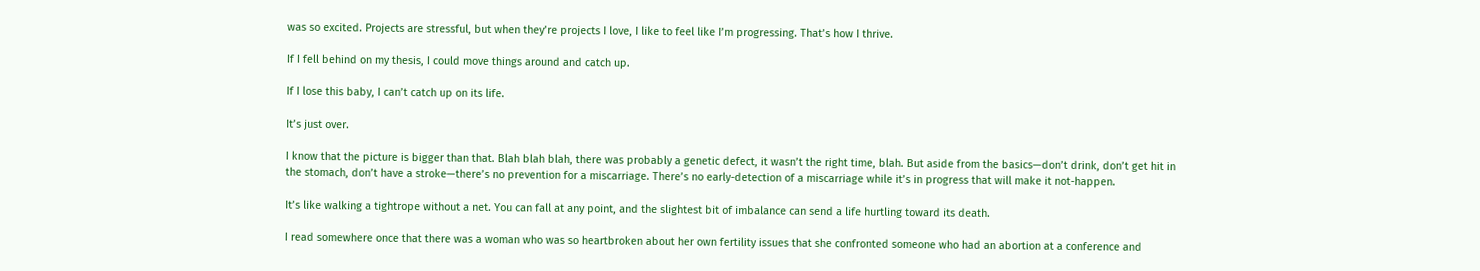was so excited. Projects are stressful, but when they’re projects I love, I like to feel like I’m progressing. That’s how I thrive.

If I fell behind on my thesis, I could move things around and catch up.

If I lose this baby, I can’t catch up on its life.

It’s just over.

I know that the picture is bigger than that. Blah blah blah, there was probably a genetic defect, it wasn’t the right time, blah. But aside from the basics—don’t drink, don’t get hit in the stomach, don’t have a stroke—there’s no prevention for a miscarriage. There’s no early-detection of a miscarriage while it’s in progress that will make it not-happen.

It’s like walking a tightrope without a net. You can fall at any point, and the slightest bit of imbalance can send a life hurtling toward its death.

I read somewhere once that there was a woman who was so heartbroken about her own fertility issues that she confronted someone who had an abortion at a conference and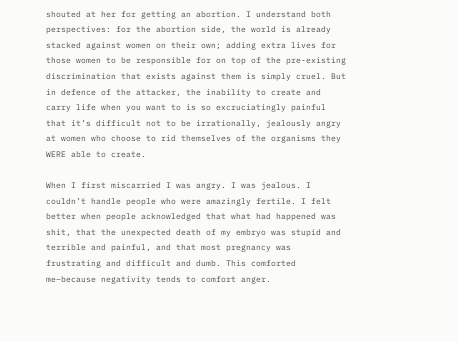shouted at her for getting an abortion. I understand both perspectives: for the abortion side, the world is already stacked against women on their own; adding extra lives for those women to be responsible for on top of the pre-existing discrimination that exists against them is simply cruel. But in defence of the attacker, the inability to create and carry life when you want to is so excruciatingly painful that it’s difficult not to be irrationally, jealously angry at women who choose to rid themselves of the organisms they WERE able to create.

When I first miscarried I was angry. I was jealous. I couldn’t handle people who were amazingly fertile. I felt better when people acknowledged that what had happened was shit, that the unexpected death of my embryo was stupid and terrible and painful, and that most pregnancy was frustrating and difficult and dumb. This comforted me–because negativity tends to comfort anger.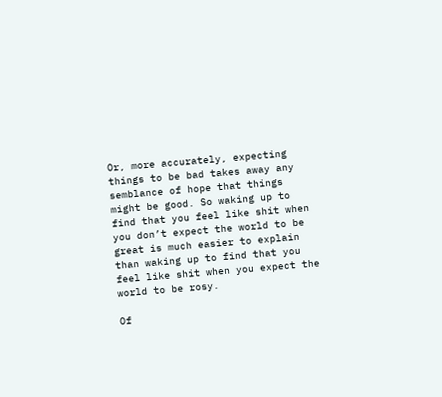Or, more accurately, expecting things to be bad takes away any semblance of hope that things might be good. So waking up to find that you feel like shit when you don’t expect the world to be great is much easier to explain than waking up to find that you feel like shit when you expect the world to be rosy.

Of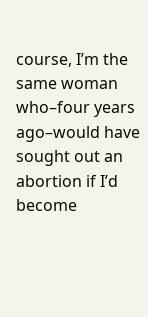course, I’m the same woman who–four years ago–would have sought out an abortion if I’d become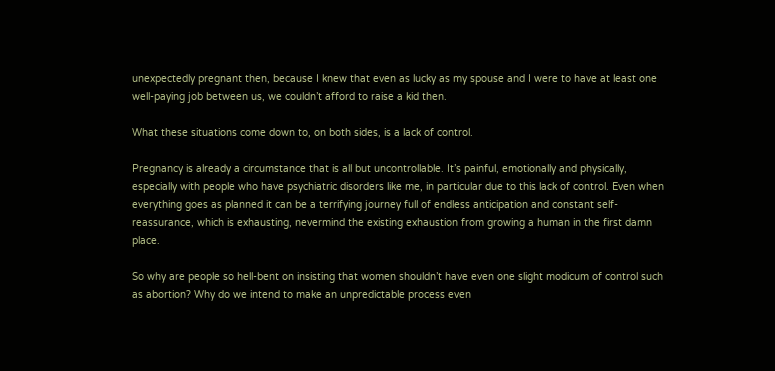unexpectedly pregnant then, because I knew that even as lucky as my spouse and I were to have at least one well-paying job between us, we couldn’t afford to raise a kid then.

What these situations come down to, on both sides, is a lack of control.

Pregnancy is already a circumstance that is all but uncontrollable. It’s painful, emotionally and physically, especially with people who have psychiatric disorders like me, in particular due to this lack of control. Even when everything goes as planned it can be a terrifying journey full of endless anticipation and constant self-reassurance, which is exhausting, nevermind the existing exhaustion from growing a human in the first damn place.

So why are people so hell-bent on insisting that women shouldn’t have even one slight modicum of control such as abortion? Why do we intend to make an unpredictable process even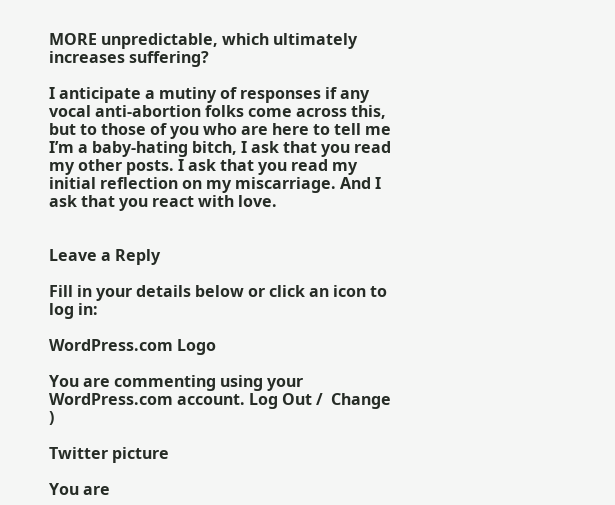MORE unpredictable, which ultimately increases suffering?

I anticipate a mutiny of responses if any vocal anti-abortion folks come across this, but to those of you who are here to tell me I’m a baby-hating bitch, I ask that you read my other posts. I ask that you read my initial reflection on my miscarriage. And I ask that you react with love.


Leave a Reply

Fill in your details below or click an icon to log in:

WordPress.com Logo

You are commenting using your WordPress.com account. Log Out /  Change )

Twitter picture

You are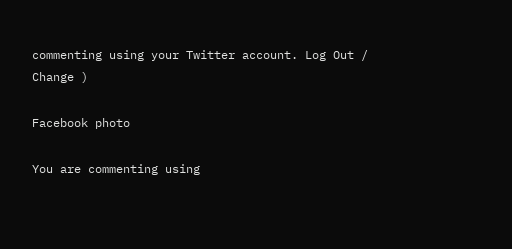commenting using your Twitter account. Log Out /  Change )

Facebook photo

You are commenting using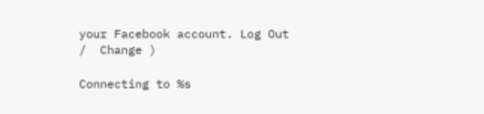your Facebook account. Log Out /  Change )

Connecting to %s